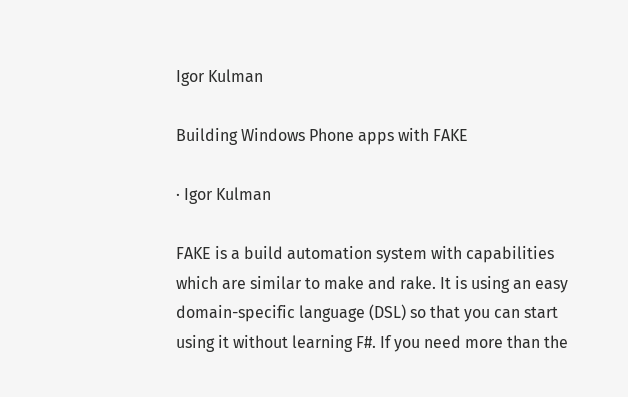Igor Kulman

Building Windows Phone apps with FAKE

· Igor Kulman

FAKE is a build automation system with capabilities which are similar to make and rake. It is using an easy domain-specific language (DSL) so that you can start using it without learning F#. If you need more than the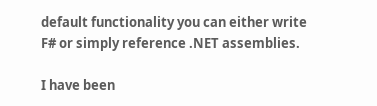default functionality you can either write F# or simply reference .NET assemblies.

I have been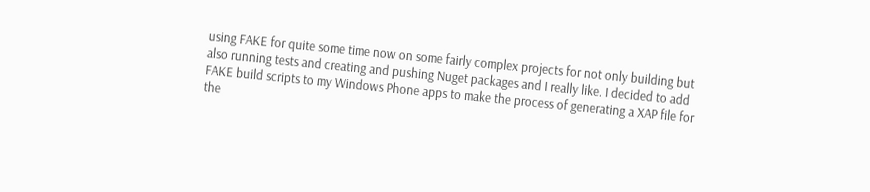using FAKE for quite some time now on some fairly complex projects for not only building but also running tests and creating and pushing Nuget packages and I really like. I decided to add FAKE build scripts to my Windows Phone apps to make the process of generating a XAP file for the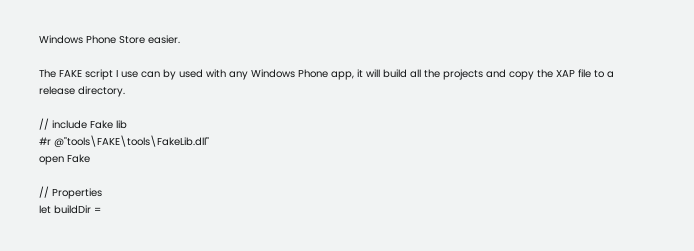Windows Phone Store easier.

The FAKE script I use can by used with any Windows Phone app, it will build all the projects and copy the XAP file to a release directory.

// include Fake lib
#r @"tools\FAKE\tools\FakeLib.dll"
open Fake

// Properties
let buildDir =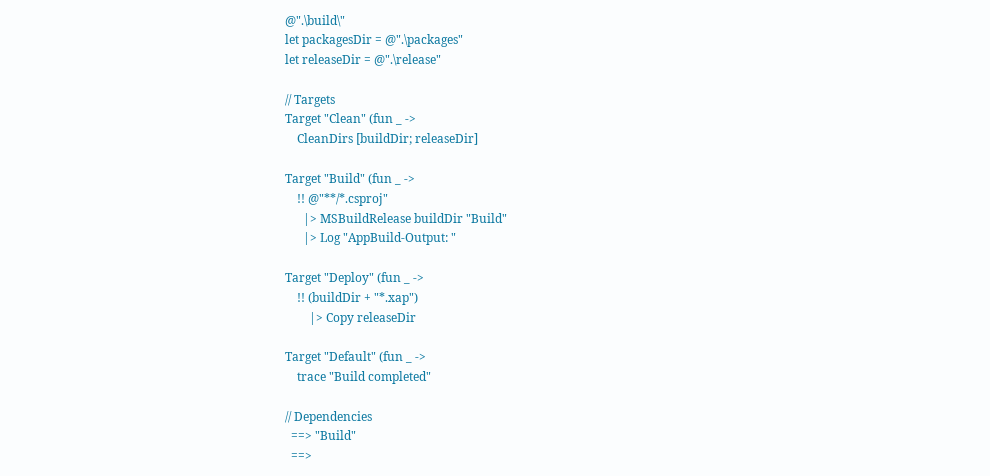@".\build\"
let packagesDir = @".\packages"
let releaseDir = @".\release"

// Targets
Target "Clean" (fun _ ->
    CleanDirs [buildDir; releaseDir]

Target "Build" (fun _ ->
    !! @"**/*.csproj"
      |> MSBuildRelease buildDir "Build"
      |> Log "AppBuild-Output: "

Target "Deploy" (fun _ ->
    !! (buildDir + "*.xap")
        |> Copy releaseDir

Target "Default" (fun _ ->
    trace "Build completed"

// Dependencies
  ==> "Build"
  ==>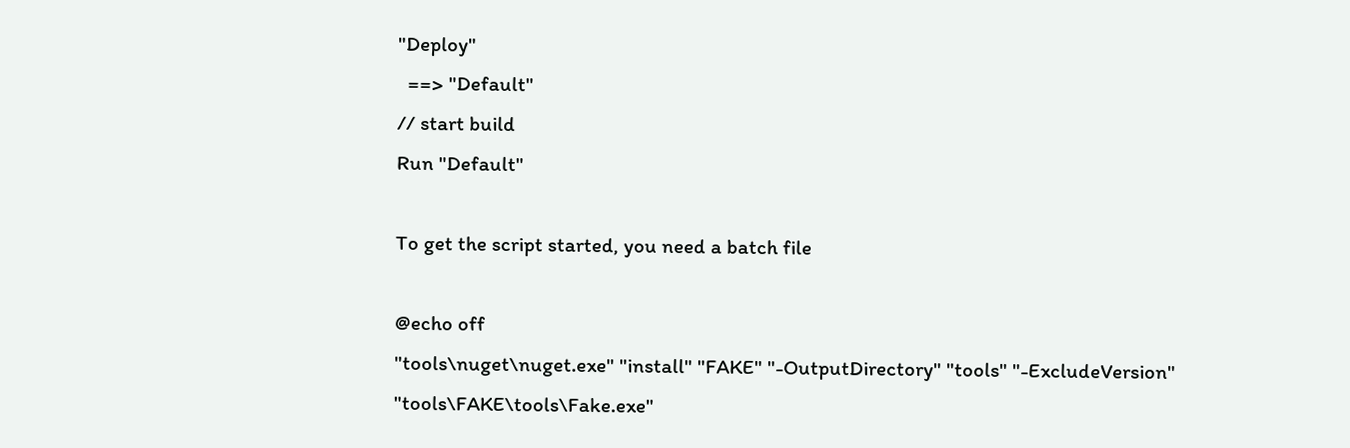"Deploy"
  ==> "Default"
// start build
Run "Default"

To get the script started, you need a batch file

@echo off
"tools\nuget\nuget.exe" "install" "FAKE" "-OutputDirectory" "tools" "-ExcludeVersion"
"tools\FAKE\tools\Fake.exe"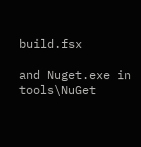build.fsx

and Nuget.exe in tools\NuGet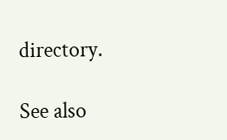directory.

See also